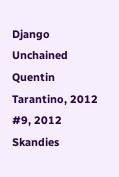Django Unchained
Quentin Tarantino, 2012
#9, 2012 Skandies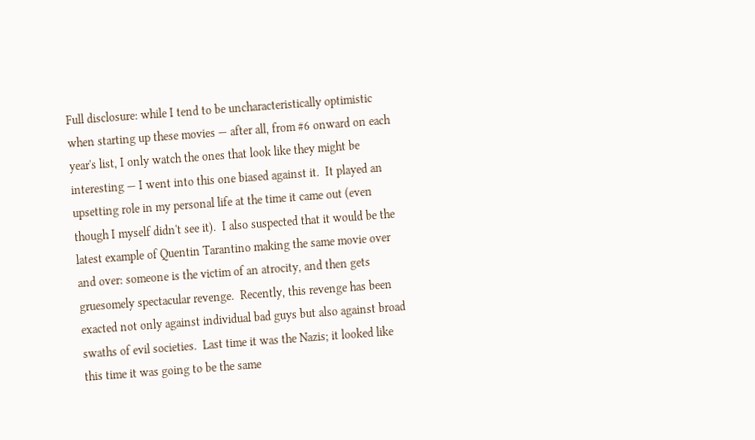Full disclosure: while I tend to be uncharacteristically optimistic when starting up these movies — after all, from #6 onward on each year's list, I only watch the ones that look like they might be interesting — I went into this one biased against it.  It played an upsetting role in my personal life at the time it came out (even though I myself didn't see it).  I also suspected that it would be the latest example of Quentin Tarantino making the same movie over and over: someone is the victim of an atrocity, and then gets gruesomely spectacular revenge.  Recently, this revenge has been exacted not only against individual bad guys but also against broad swaths of evil societies.  Last time it was the Nazis; it looked like this time it was going to be the same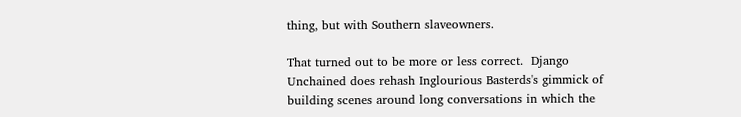thing, but with Southern slaveowners.

That turned out to be more or less correct.  Django Unchained does rehash Inglourious Basterds's gimmick of building scenes around long conversations in which the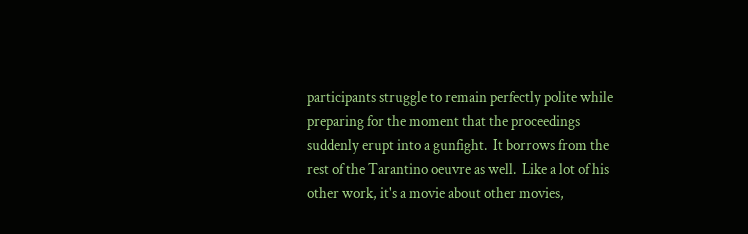participants struggle to remain perfectly polite while preparing for the moment that the proceedings suddenly erupt into a gunfight.  It borrows from the rest of the Tarantino oeuvre as well.  Like a lot of his other work, it's a movie about other movies,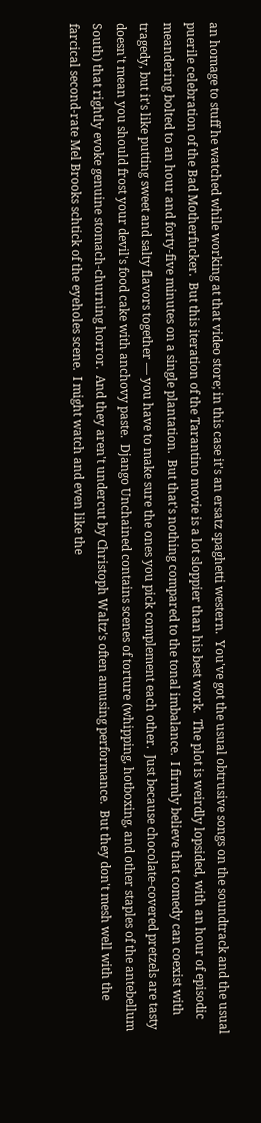an homage to stuff he watched while working at that video store; in this case it's an ersatz spaghetti western.  You've got the usual obtrusive songs on the soundtrack and the usual puerile celebration of the Bad Motherfucker.  But this iteration of the Tarantino movie is a lot sloppier than his best work.  The plot is weirdly lopsided, with an hour of episodic meandering bolted to an hour and forty-five minutes on a single plantation.  But that's nothing compared to the tonal imbalance.  I firmly believe that comedy can coexist with tragedy, but it's like putting sweet and salty flavors together — you have to make sure the ones you pick complement each other.  Just because chocolate-covered pretzels are tasty doesn't mean you should frost your devil's food cake with anchovy paste.  Django Unchained contains scenes of torture (whipping, hotboxing, and other staples of the antebellum South) that rightly evoke genuine stomach-churning horror.  And they aren't undercut by Christoph Waltz's often amusing performance.  But they don't mesh well with the farcical second-rate Mel Brooks schtick of the eyeholes scene.  I might watch and even like the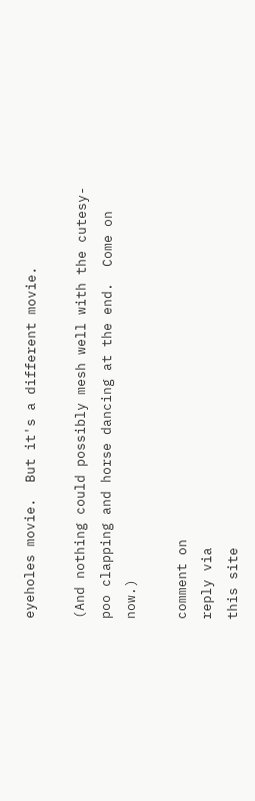eyeholes movie.  But it's a different movie.

(And nothing could possibly mesh well with the cutesy-poo clapping and horse dancing at the end.  Come on now.)

comment on
reply via
this site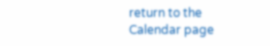return to the
Calendar page